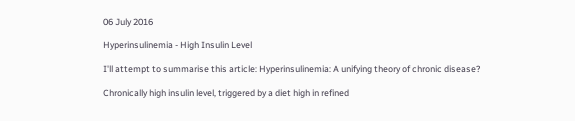06 July 2016

Hyperinsulinemia - High Insulin Level

I'll attempt to summarise this article: Hyperinsulinemia: A unifying theory of chronic disease?

Chronically high insulin level, triggered by a diet high in refined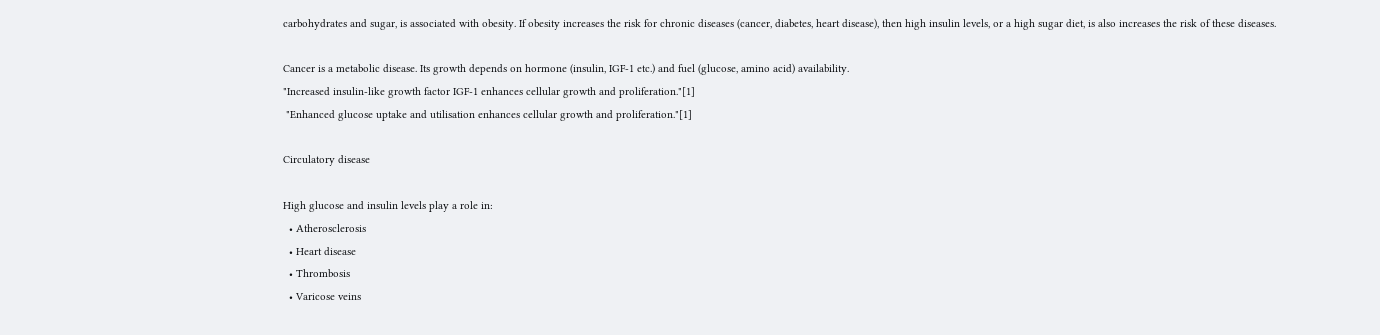carbohydrates and sugar, is associated with obesity. If obesity increases the risk for chronic diseases (cancer, diabetes, heart disease), then high insulin levels, or a high sugar diet, is also increases the risk of these diseases.

Cancer is a metabolic disease. Its growth depends on hormone (insulin, IGF-1 etc.) and fuel (glucose, amino acid) availability.
"Increased insulin-like growth factor IGF-1 enhances cellular growth and proliferation."[1]
 "Enhanced glucose uptake and utilisation enhances cellular growth and proliferation."[1]

Circulatory disease

High glucose and insulin levels play a role in:
  • Atherosclerosis
  • Heart disease
  • Thrombosis
  • Varicose veins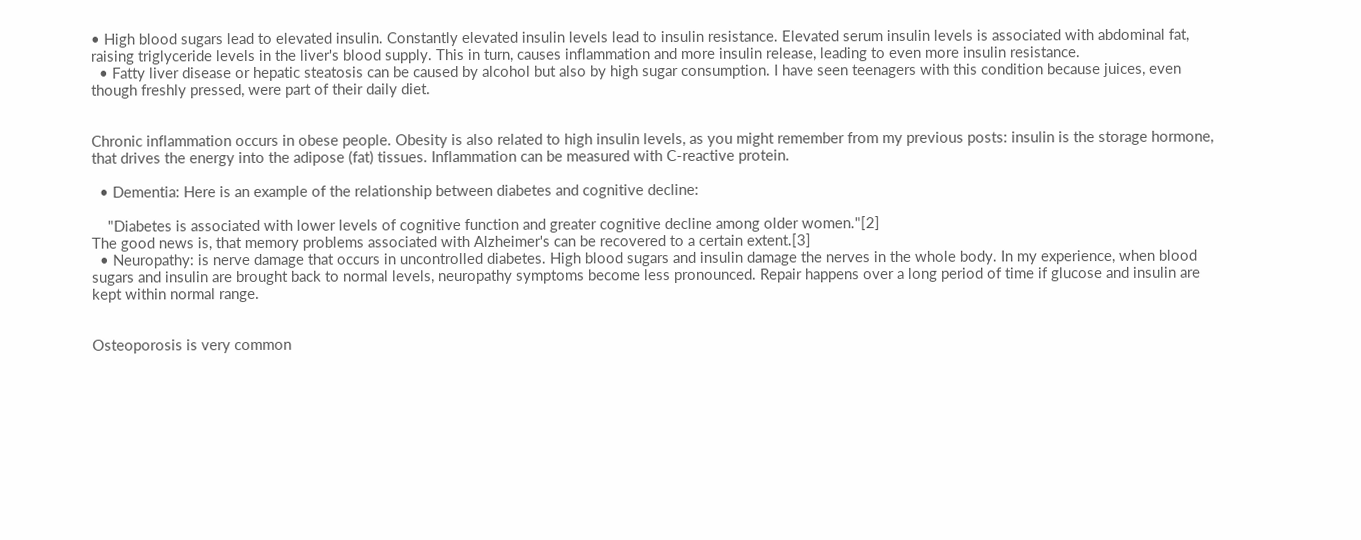• High blood sugars lead to elevated insulin. Constantly elevated insulin levels lead to insulin resistance. Elevated serum insulin levels is associated with abdominal fat, raising triglyceride levels in the liver's blood supply. This in turn, causes inflammation and more insulin release, leading to even more insulin resistance.
  • Fatty liver disease or hepatic steatosis can be caused by alcohol but also by high sugar consumption. I have seen teenagers with this condition because juices, even though freshly pressed, were part of their daily diet.


Chronic inflammation occurs in obese people. Obesity is also related to high insulin levels, as you might remember from my previous posts: insulin is the storage hormone, that drives the energy into the adipose (fat) tissues. Inflammation can be measured with C-reactive protein.

  • Dementia: Here is an example of the relationship between diabetes and cognitive decline:

    "Diabetes is associated with lower levels of cognitive function and greater cognitive decline among older women."[2]
The good news is, that memory problems associated with Alzheimer's can be recovered to a certain extent.[3]
  • Neuropathy: is nerve damage that occurs in uncontrolled diabetes. High blood sugars and insulin damage the nerves in the whole body. In my experience, when blood sugars and insulin are brought back to normal levels, neuropathy symptoms become less pronounced. Repair happens over a long period of time if glucose and insulin are kept within normal range.


Osteoporosis is very common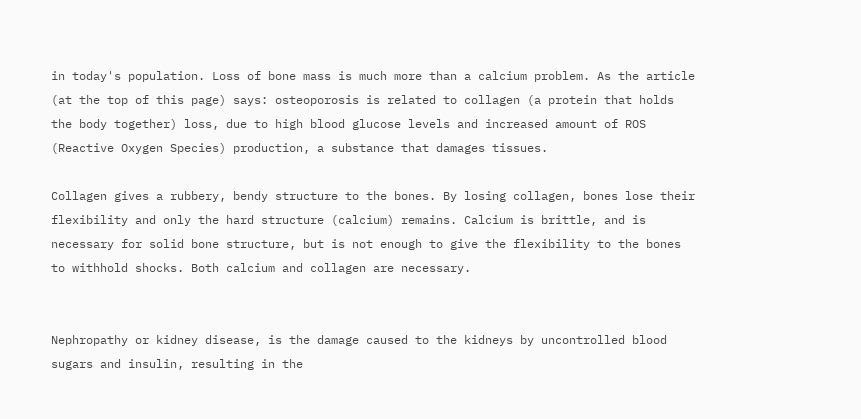in today's population. Loss of bone mass is much more than a calcium problem. As the article (at the top of this page) says: osteoporosis is related to collagen (a protein that holds the body together) loss, due to high blood glucose levels and increased amount of ROS (Reactive Oxygen Species) production, a substance that damages tissues.

Collagen gives a rubbery, bendy structure to the bones. By losing collagen, bones lose their flexibility and only the hard structure (calcium) remains. Calcium is brittle, and is necessary for solid bone structure, but is not enough to give the flexibility to the bones to withhold shocks. Both calcium and collagen are necessary.


Nephropathy or kidney disease, is the damage caused to the kidneys by uncontrolled blood sugars and insulin, resulting in the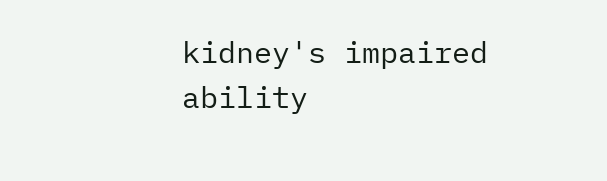kidney's impaired ability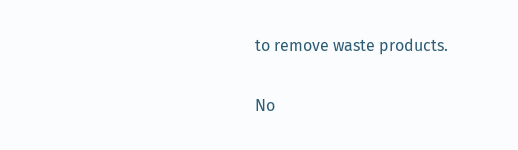to remove waste products.

No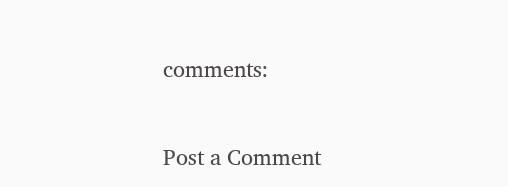comments:

Post a Comment